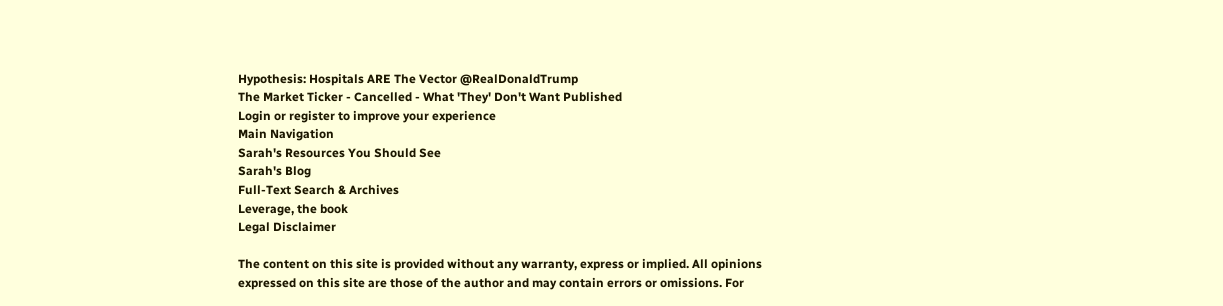Hypothesis: Hospitals ARE The Vector @RealDonaldTrump
The Market Ticker - Cancelled - What 'They' Don't Want Published
Login or register to improve your experience
Main Navigation
Sarah's Resources You Should See
Sarah's Blog
Full-Text Search & Archives
Leverage, the book
Legal Disclaimer

The content on this site is provided without any warranty, express or implied. All opinions expressed on this site are those of the author and may contain errors or omissions. For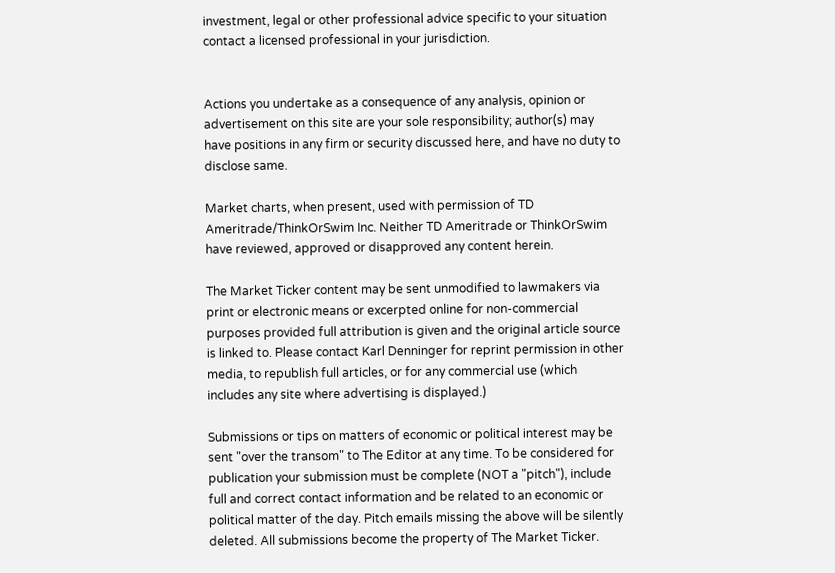investment, legal or other professional advice specific to your situation contact a licensed professional in your jurisdiction.


Actions you undertake as a consequence of any analysis, opinion or advertisement on this site are your sole responsibility; author(s) may have positions in any firm or security discussed here, and have no duty to disclose same.

Market charts, when present, used with permission of TD Ameritrade/ThinkOrSwim Inc. Neither TD Ameritrade or ThinkOrSwim have reviewed, approved or disapproved any content herein.

The Market Ticker content may be sent unmodified to lawmakers via print or electronic means or excerpted online for non-commercial purposes provided full attribution is given and the original article source is linked to. Please contact Karl Denninger for reprint permission in other media, to republish full articles, or for any commercial use (which includes any site where advertising is displayed.)

Submissions or tips on matters of economic or political interest may be sent "over the transom" to The Editor at any time. To be considered for publication your submission must be complete (NOT a "pitch"), include full and correct contact information and be related to an economic or political matter of the day. Pitch emails missing the above will be silently deleted. All submissions become the property of The Market Ticker.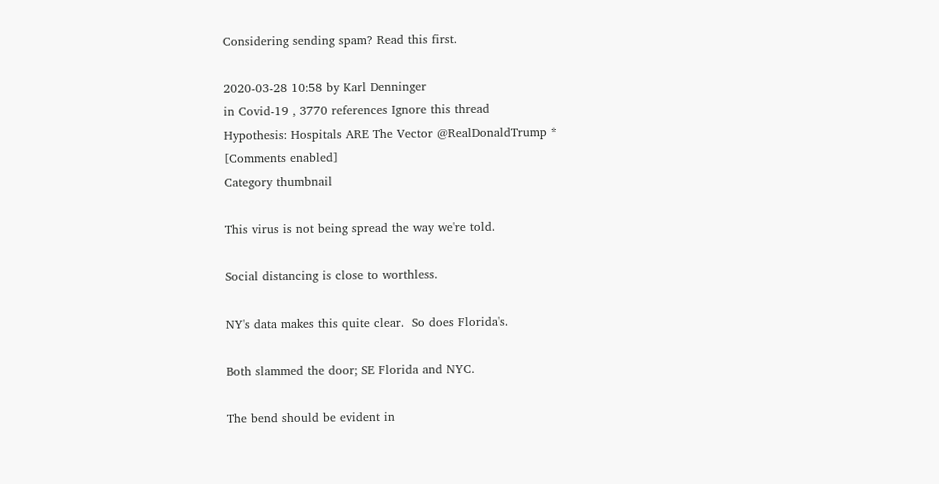Considering sending spam? Read this first.

2020-03-28 10:58 by Karl Denninger
in Covid-19 , 3770 references Ignore this thread
Hypothesis: Hospitals ARE The Vector @RealDonaldTrump *
[Comments enabled]
Category thumbnail

This virus is not being spread the way we're told.

Social distancing is close to worthless.

NY's data makes this quite clear.  So does Florida's.

Both slammed the door; SE Florida and NYC.

The bend should be evident in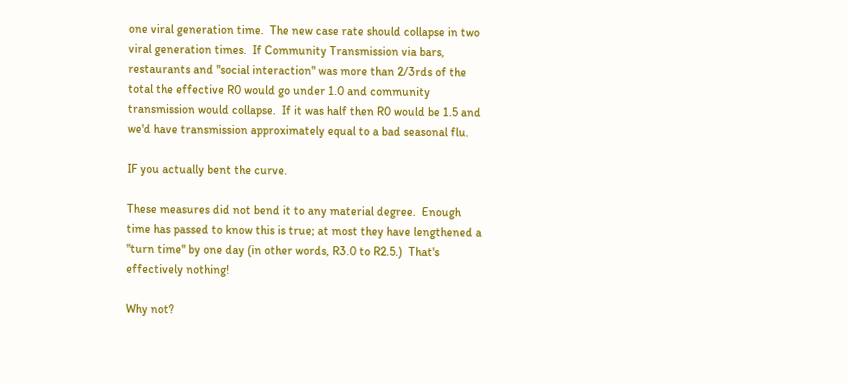one viral generation time.  The new case rate should collapse in two viral generation times.  If Community Transmission via bars, restaurants and "social interaction" was more than 2/3rds of the total the effective R0 would go under 1.0 and community transmission would collapse.  If it was half then R0 would be 1.5 and we'd have transmission approximately equal to a bad seasonal flu.

IF you actually bent the curve.

These measures did not bend it to any material degree.  Enough time has passed to know this is true; at most they have lengthened a "turn time" by one day (in other words, R3.0 to R2.5.)  That's effectively nothing!

Why not?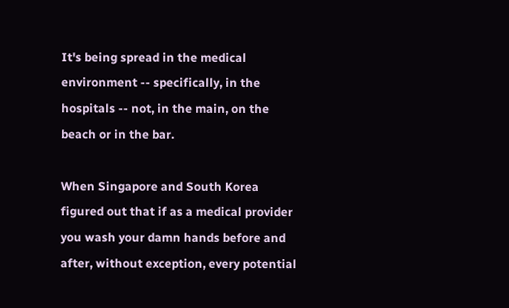It's being spread in the medical environment -- specifically, in the hospitals -- not, in the main, on the beach or in the bar.

When Singapore and South Korea figured out that if as a medical provider you wash your damn hands before and after, without exception, every potential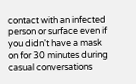contact with an infected person or surface even if you didn't have a mask on for 30 minutes during casual conversations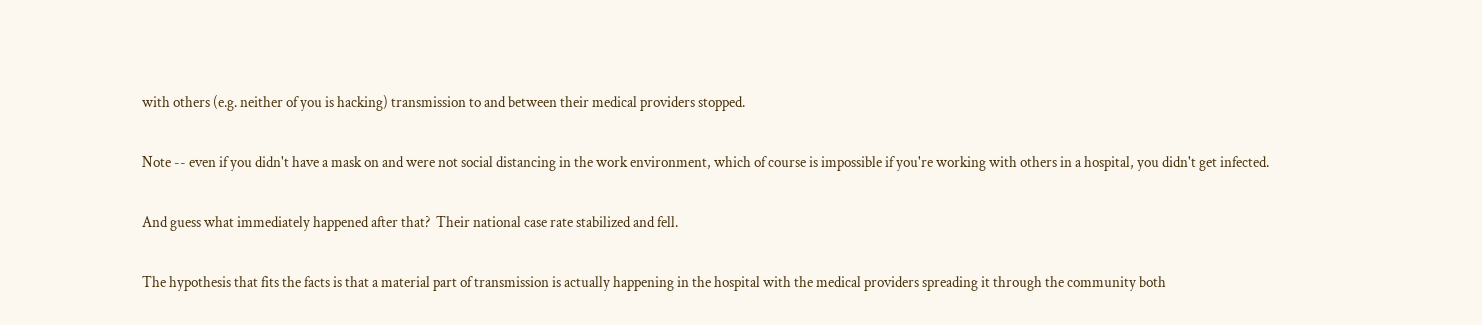with others (e.g. neither of you is hacking) transmission to and between their medical providers stopped.

Note -- even if you didn't have a mask on and were not social distancing in the work environment, which of course is impossible if you're working with others in a hospital, you didn't get infected.

And guess what immediately happened after that?  Their national case rate stabilized and fell.

The hypothesis that fits the facts is that a material part of transmission is actually happening in the hospital with the medical providers spreading it through the community both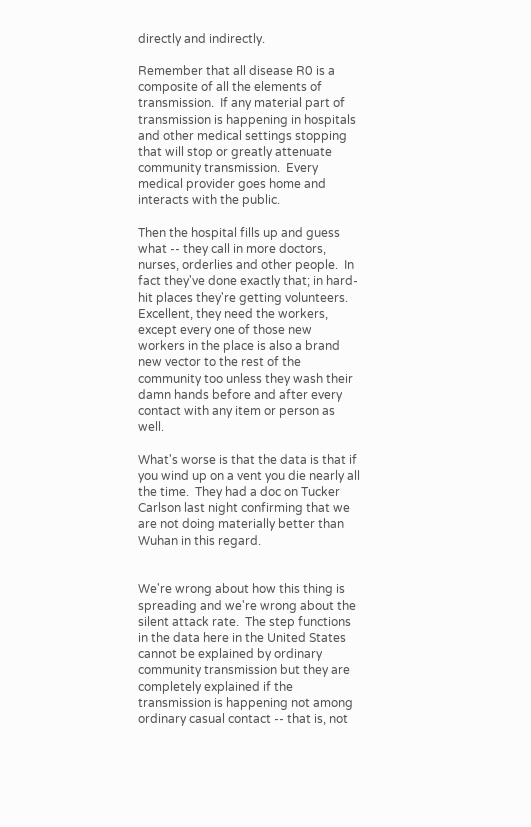directly and indirectly.

Remember that all disease R0 is a composite of all the elements of transmission.  If any material part of transmission is happening in hospitals and other medical settings stopping that will stop or greatly attenuate community transmission.  Every medical provider goes home and interacts with the public.

Then the hospital fills up and guess what -- they call in more doctors, nurses, orderlies and other people.  In fact they've done exactly that; in hard-hit places they're getting volunteers.  Excellent, they need the workers, except every one of those new workers in the place is also a brand new vector to the rest of the community too unless they wash their damn hands before and after every contact with any item or person as well.

What's worse is that the data is that if you wind up on a vent you die nearly all the time.  They had a doc on Tucker Carlson last night confirming that we are not doing materially better than Wuhan in this regard.


We're wrong about how this thing is spreading and we're wrong about the silent attack rate.  The step functions in the data here in the United States cannot be explained by ordinary community transmission but they are completely explained if the transmission is happening not among ordinary casual contact -- that is, not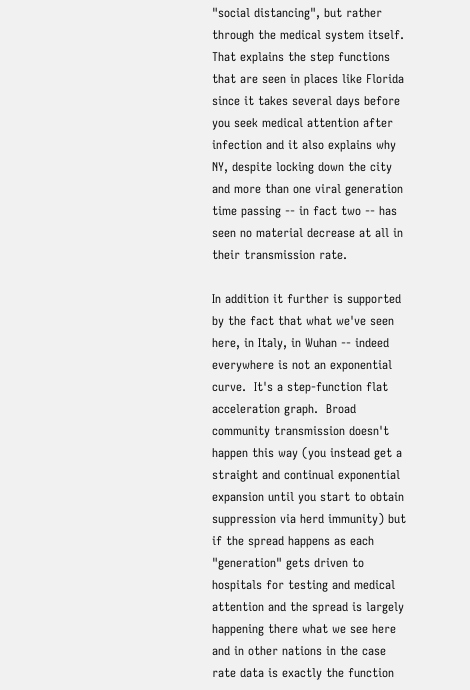"social distancing", but rather through the medical system itself.  That explains the step functions that are seen in places like Florida since it takes several days before you seek medical attention after infection and it also explains why NY, despite locking down the city and more than one viral generation time passing -- in fact two -- has seen no material decrease at all in their transmission rate.

In addition it further is supported by the fact that what we've seen here, in Italy, in Wuhan -- indeed everywhere is not an exponential curve.  It's a step-function flat acceleration graph.  Broad community transmission doesn't happen this way (you instead get a straight and continual exponential expansion until you start to obtain suppression via herd immunity) but if the spread happens as each "generation" gets driven to hospitals for testing and medical attention and the spread is largely happening there what we see here and in other nations in the case rate data is exactly the function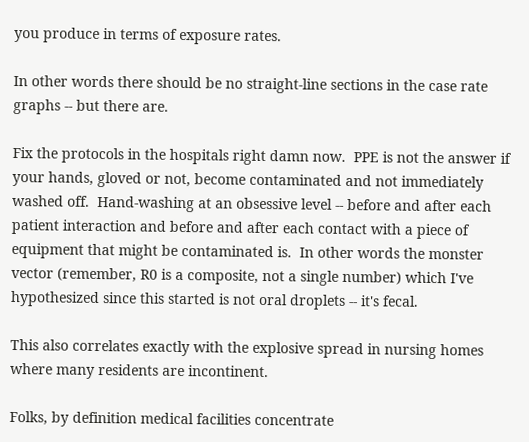you produce in terms of exposure rates.

In other words there should be no straight-line sections in the case rate graphs -- but there are.

Fix the protocols in the hospitals right damn now.  PPE is not the answer if your hands, gloved or not, become contaminated and not immediately washed off.  Hand-washing at an obsessive level -- before and after each patient interaction and before and after each contact with a piece of equipment that might be contaminated is.  In other words the monster vector (remember, R0 is a composite, not a single number) which I've hypothesized since this started is not oral droplets -- it's fecal.

This also correlates exactly with the explosive spread in nursing homes where many residents are incontinent.

Folks, by definition medical facilities concentrate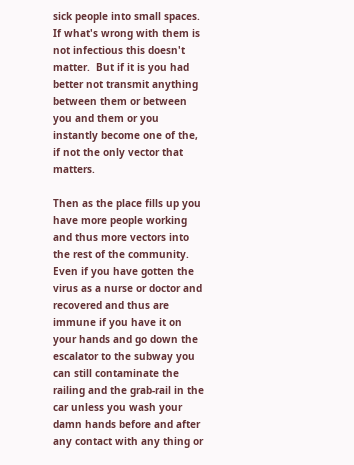sick people into small spaces.  If what's wrong with them is not infectious this doesn't matter.  But if it is you had better not transmit anything between them or between you and them or you instantly become one of the, if not the only vector that matters.

Then as the place fills up you have more people working and thus more vectors into the rest of the community.  Even if you have gotten the virus as a nurse or doctor and recovered and thus are immune if you have it on your hands and go down the escalator to the subway you can still contaminate the railing and the grab-rail in the car unless you wash your damn hands before and after any contact with any thing or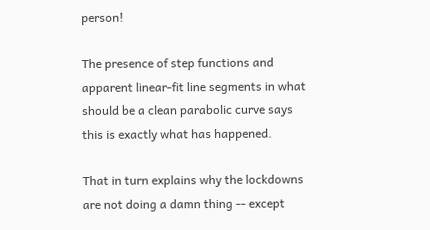person!

The presence of step functions and apparent linear-fit line segments in what should be a clean parabolic curve says this is exactly what has happened.

That in turn explains why the lockdowns are not doing a damn thing -- except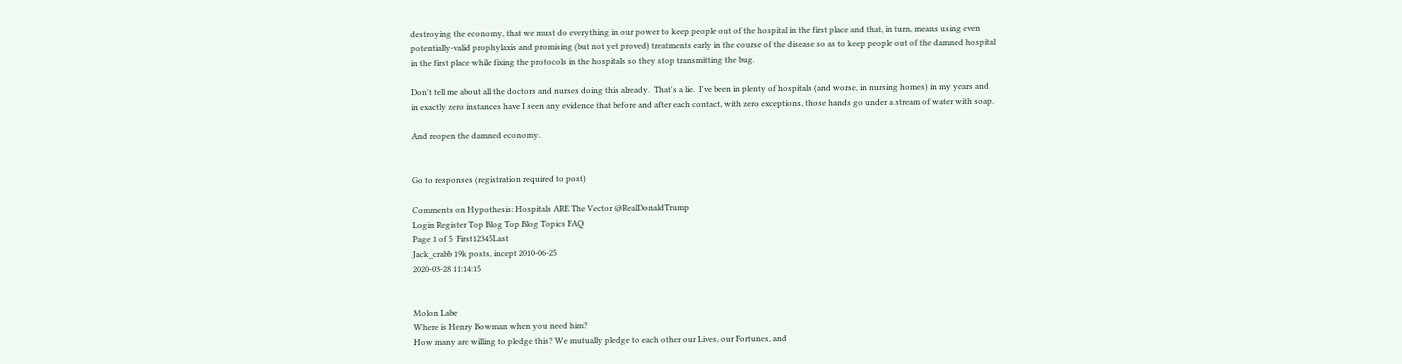destroying the economy, that we must do everything in our power to keep people out of the hospital in the first place and that, in turn, means using even potentially-valid prophylaxis and promising (but not yet proved) treatments early in the course of the disease so as to keep people out of the damned hospital in the first place while fixing the protocols in the hospitals so they stop transmitting the bug.

Don't tell me about all the doctors and nurses doing this already.  That's a lie.  I've been in plenty of hospitals (and worse, in nursing homes) in my years and in exactly zero instances have I seen any evidence that before and after each contact, with zero exceptions, those hands go under a stream of water with soap.

And reopen the damned economy.


Go to responses (registration required to post)

Comments on Hypothesis: Hospitals ARE The Vector @RealDonaldTrump
Login Register Top Blog Top Blog Topics FAQ
Page 1 of 5  First12345Last
Jack_crabb 19k posts, incept 2010-06-25
2020-03-28 11:14:15


Molon Labe
Where is Henry Bowman when you need him?
How many are willing to pledge this? We mutually pledge to each other our Lives, our Fortunes, and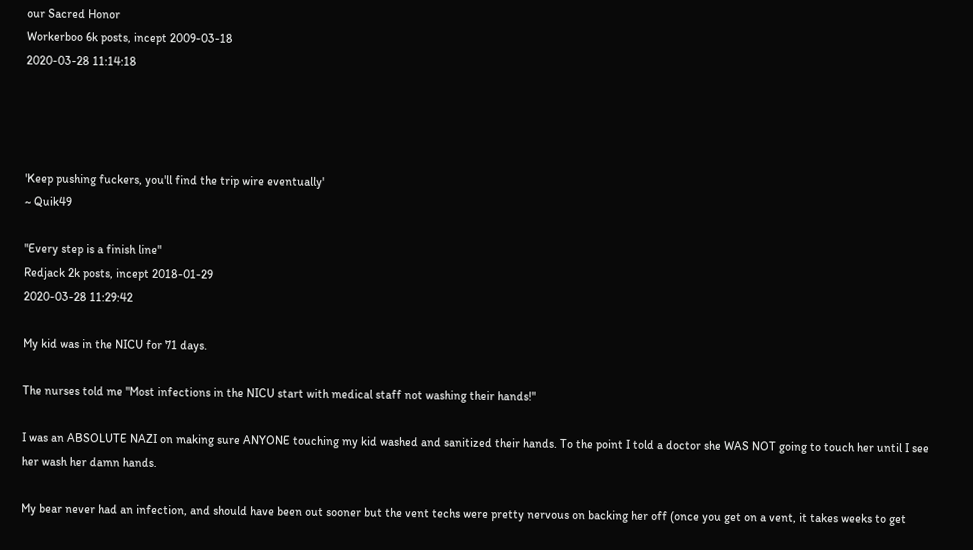our Sacred Honor
Workerboo 6k posts, incept 2009-03-18
2020-03-28 11:14:18




'Keep pushing fuckers, you'll find the trip wire eventually'
~ Quik49

"Every step is a finish line"
Redjack 2k posts, incept 2018-01-29
2020-03-28 11:29:42

My kid was in the NICU for 71 days.

The nurses told me "Most infections in the NICU start with medical staff not washing their hands!"

I was an ABSOLUTE NAZI on making sure ANYONE touching my kid washed and sanitized their hands. To the point I told a doctor she WAS NOT going to touch her until I see her wash her damn hands.

My bear never had an infection, and should have been out sooner but the vent techs were pretty nervous on backing her off (once you get on a vent, it takes weeks to get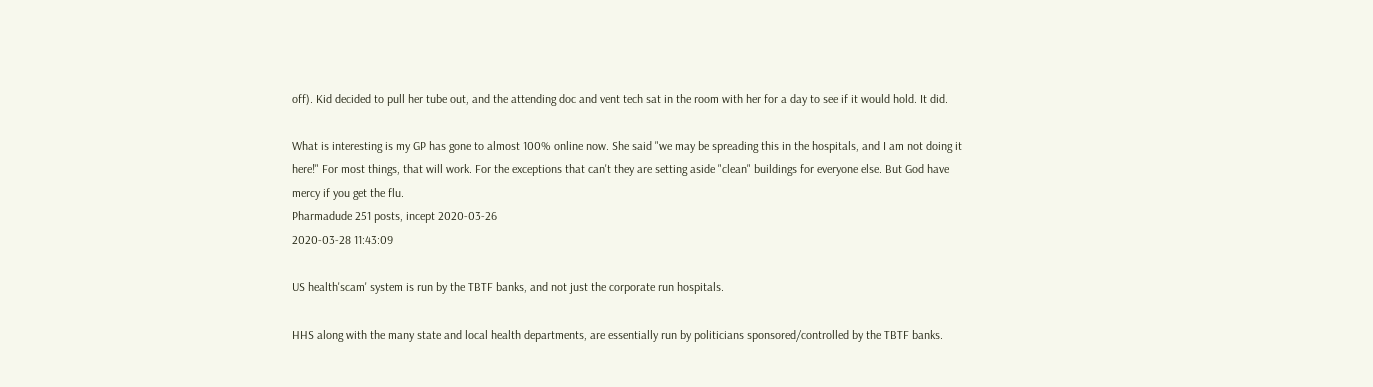off). Kid decided to pull her tube out, and the attending doc and vent tech sat in the room with her for a day to see if it would hold. It did.

What is interesting is my GP has gone to almost 100% online now. She said "we may be spreading this in the hospitals, and I am not doing it here!" For most things, that will work. For the exceptions that can't they are setting aside "clean" buildings for everyone else. But God have mercy if you get the flu.
Pharmadude 251 posts, incept 2020-03-26
2020-03-28 11:43:09

US health'scam' system is run by the TBTF banks, and not just the corporate run hospitals.

HHS along with the many state and local health departments, are essentially run by politicians sponsored/controlled by the TBTF banks.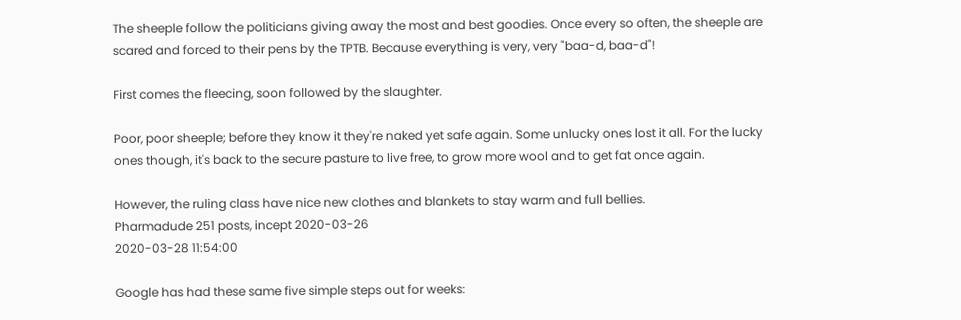The sheeple follow the politicians giving away the most and best goodies. Once every so often, the sheeple are scared and forced to their pens by the TPTB. Because everything is very, very "baa-d, baa-d"!

First comes the fleecing, soon followed by the slaughter.

Poor, poor sheeple; before they know it they're naked yet safe again. Some unlucky ones lost it all. For the lucky ones though, it's back to the secure pasture to live free, to grow more wool and to get fat once again.

However, the ruling class have nice new clothes and blankets to stay warm and full bellies.
Pharmadude 251 posts, incept 2020-03-26
2020-03-28 11:54:00

Google has had these same five simple steps out for weeks: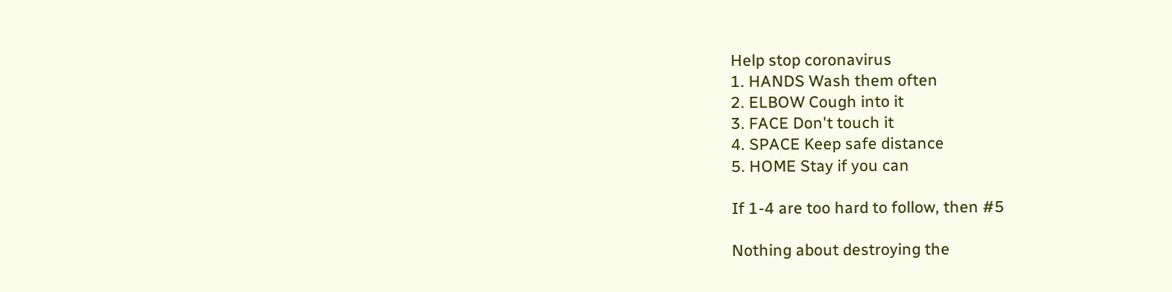Help stop coronavirus
1. HANDS Wash them often
2. ELBOW Cough into it
3. FACE Don't touch it
4. SPACE Keep safe distance
5. HOME Stay if you can

If 1-4 are too hard to follow, then #5

Nothing about destroying the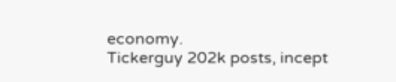economy.
Tickerguy 202k posts, incept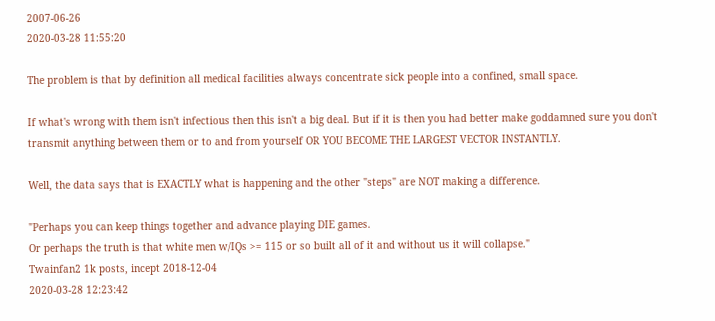2007-06-26
2020-03-28 11:55:20

The problem is that by definition all medical facilities always concentrate sick people into a confined, small space.

If what's wrong with them isn't infectious then this isn't a big deal. But if it is then you had better make goddamned sure you don't transmit anything between them or to and from yourself OR YOU BECOME THE LARGEST VECTOR INSTANTLY.

Well, the data says that is EXACTLY what is happening and the other "steps" are NOT making a difference.

"Perhaps you can keep things together and advance playing DIE games.
Or perhaps the truth is that white men w/IQs >= 115 or so built all of it and without us it will collapse."
Twainfan2 1k posts, incept 2018-12-04
2020-03-28 12:23:42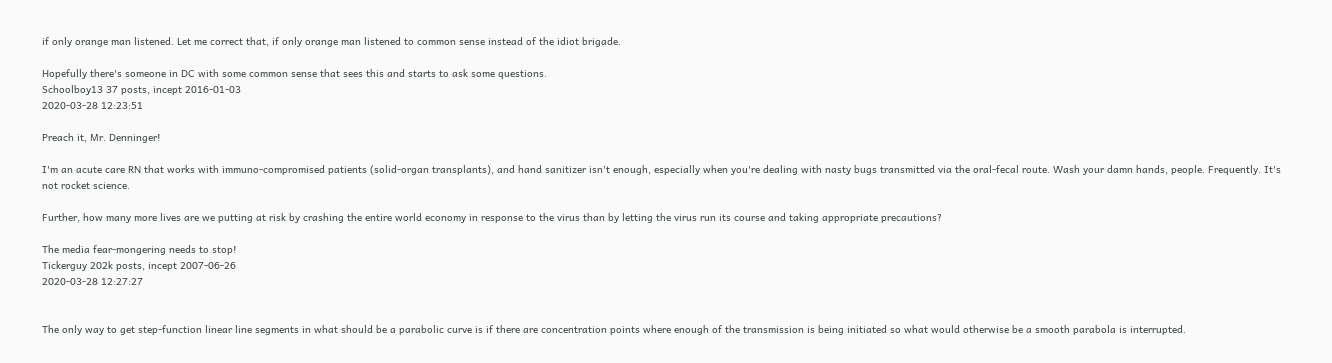if only orange man listened. Let me correct that, if only orange man listened to common sense instead of the idiot brigade.

Hopefully there's someone in DC with some common sense that sees this and starts to ask some questions.
Schoolboy13 37 posts, incept 2016-01-03
2020-03-28 12:23:51

Preach it, Mr. Denninger!

I'm an acute care RN that works with immuno-compromised patients (solid-organ transplants), and hand sanitizer isn't enough, especially when you're dealing with nasty bugs transmitted via the oral-fecal route. Wash your damn hands, people. Frequently. It's not rocket science.

Further, how many more lives are we putting at risk by crashing the entire world economy in response to the virus than by letting the virus run its course and taking appropriate precautions?

The media fear-mongering needs to stop!
Tickerguy 202k posts, incept 2007-06-26
2020-03-28 12:27:27


The only way to get step-function linear line segments in what should be a parabolic curve is if there are concentration points where enough of the transmission is being initiated so what would otherwise be a smooth parabola is interrupted.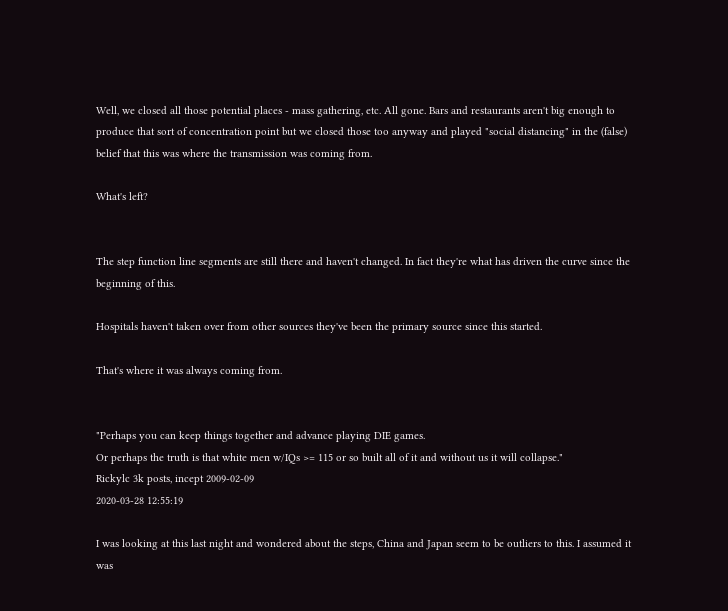Well, we closed all those potential places - mass gathering, etc. All gone. Bars and restaurants aren't big enough to produce that sort of concentration point but we closed those too anyway and played "social distancing" in the (false) belief that this was where the transmission was coming from.

What's left?


The step function line segments are still there and haven't changed. In fact they're what has driven the curve since the beginning of this.

Hospitals haven't taken over from other sources they've been the primary source since this started.

That's where it was always coming from.


"Perhaps you can keep things together and advance playing DIE games.
Or perhaps the truth is that white men w/IQs >= 115 or so built all of it and without us it will collapse."
Rickylc 3k posts, incept 2009-02-09
2020-03-28 12:55:19

I was looking at this last night and wondered about the steps, China and Japan seem to be outliers to this. I assumed it was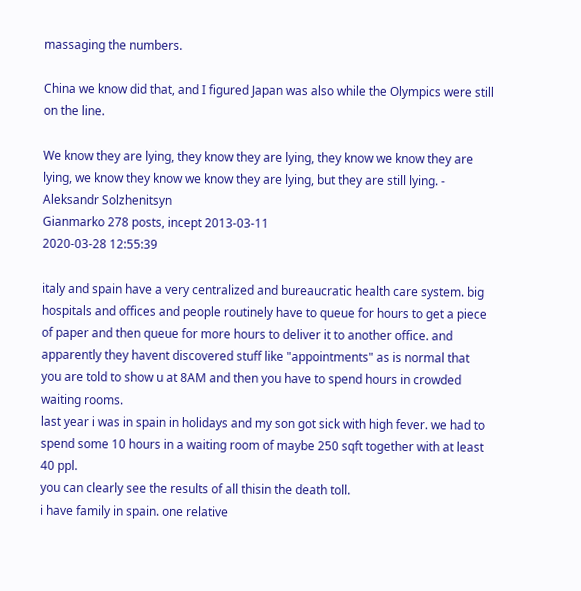massaging the numbers.

China we know did that, and I figured Japan was also while the Olympics were still on the line.

We know they are lying, they know they are lying, they know we know they are lying, we know they know we know they are lying, but they are still lying. - Aleksandr Solzhenitsyn
Gianmarko 278 posts, incept 2013-03-11
2020-03-28 12:55:39

italy and spain have a very centralized and bureaucratic health care system. big hospitals and offices and people routinely have to queue for hours to get a piece of paper and then queue for more hours to deliver it to another office. and apparently they havent discovered stuff like "appointments" as is normal that you are told to show u at 8AM and then you have to spend hours in crowded waiting rooms.
last year i was in spain in holidays and my son got sick with high fever. we had to spend some 10 hours in a waiting room of maybe 250 sqft together with at least 40 ppl.
you can clearly see the results of all thisin the death toll.
i have family in spain. one relative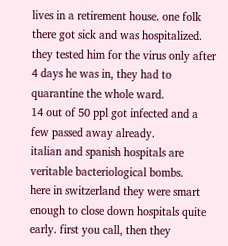lives in a retirement house. one folk there got sick and was hospitalized. they tested him for the virus only after 4 days he was in, they had to quarantine the whole ward.
14 out of 50 ppl got infected and a few passed away already.
italian and spanish hospitals are veritable bacteriological bombs.
here in switzerland they were smart enough to close down hospitals quite early. first you call, then they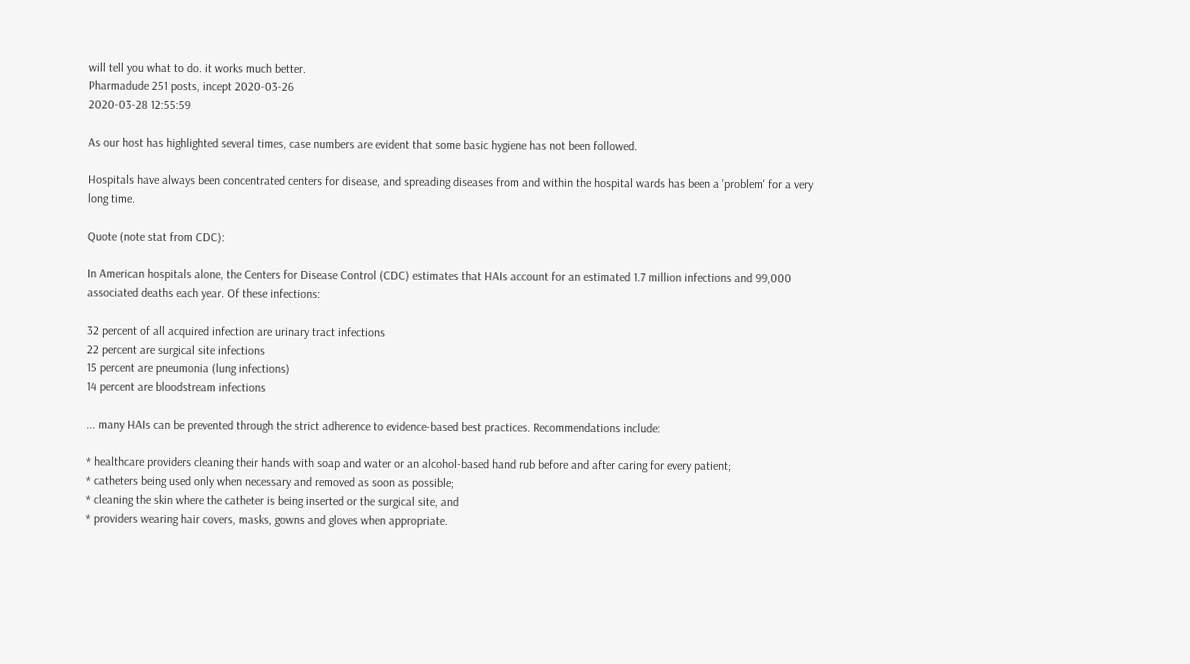will tell you what to do. it works much better.
Pharmadude 251 posts, incept 2020-03-26
2020-03-28 12:55:59

As our host has highlighted several times, case numbers are evident that some basic hygiene has not been followed.

Hospitals have always been concentrated centers for disease, and spreading diseases from and within the hospital wards has been a 'problem' for a very long time.

Quote (note stat from CDC):

In American hospitals alone, the Centers for Disease Control (CDC) estimates that HAIs account for an estimated 1.7 million infections and 99,000 associated deaths each year. Of these infections:

32 percent of all acquired infection are urinary tract infections
22 percent are surgical site infections
15 percent are pneumonia (lung infections)
14 percent are bloodstream infections

... many HAIs can be prevented through the strict adherence to evidence-based best practices. Recommendations include:

* healthcare providers cleaning their hands with soap and water or an alcohol-based hand rub before and after caring for every patient;
* catheters being used only when necessary and removed as soon as possible;
* cleaning the skin where the catheter is being inserted or the surgical site, and
* providers wearing hair covers, masks, gowns and gloves when appropriate.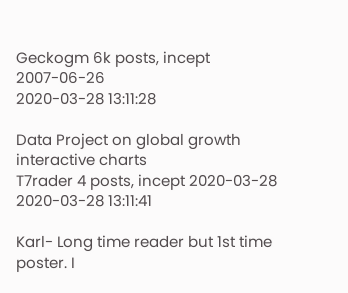Geckogm 6k posts, incept 2007-06-26
2020-03-28 13:11:28

Data Project on global growth interactive charts
T7rader 4 posts, incept 2020-03-28
2020-03-28 13:11:41

Karl- Long time reader but 1st time poster. I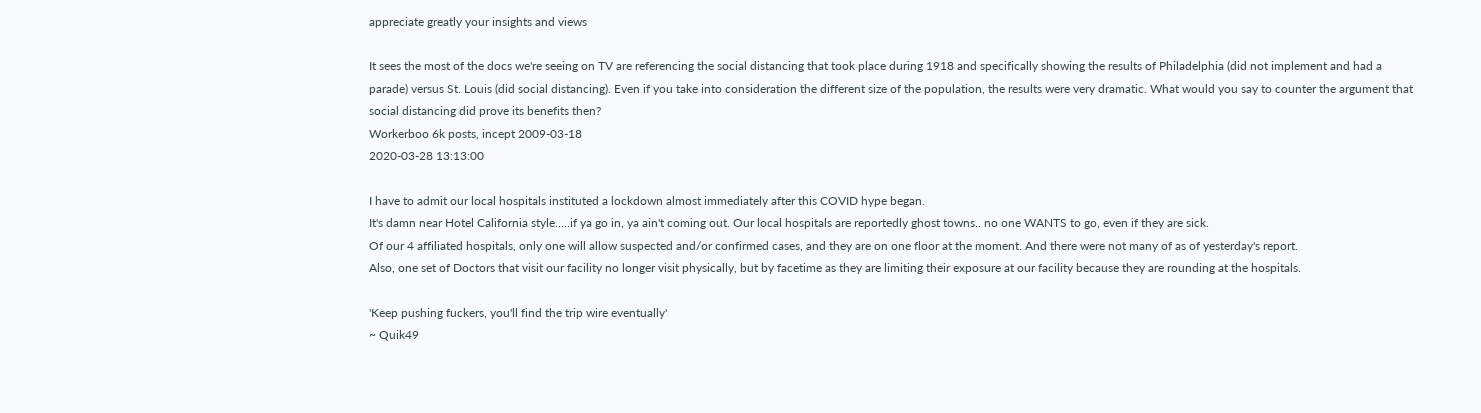appreciate greatly your insights and views

It sees the most of the docs we're seeing on TV are referencing the social distancing that took place during 1918 and specifically showing the results of Philadelphia (did not implement and had a parade) versus St. Louis (did social distancing). Even if you take into consideration the different size of the population, the results were very dramatic. What would you say to counter the argument that social distancing did prove its benefits then?
Workerboo 6k posts, incept 2009-03-18
2020-03-28 13:13:00

I have to admit our local hospitals instituted a lockdown almost immediately after this COVID hype began.
It's damn near Hotel California style.....if ya go in, ya ain't coming out. Our local hospitals are reportedly ghost towns.. no one WANTS to go, even if they are sick.
Of our 4 affiliated hospitals, only one will allow suspected and/or confirmed cases, and they are on one floor at the moment. And there were not many of as of yesterday's report.
Also, one set of Doctors that visit our facility no longer visit physically, but by facetime as they are limiting their exposure at our facility because they are rounding at the hospitals.

'Keep pushing fuckers, you'll find the trip wire eventually'
~ Quik49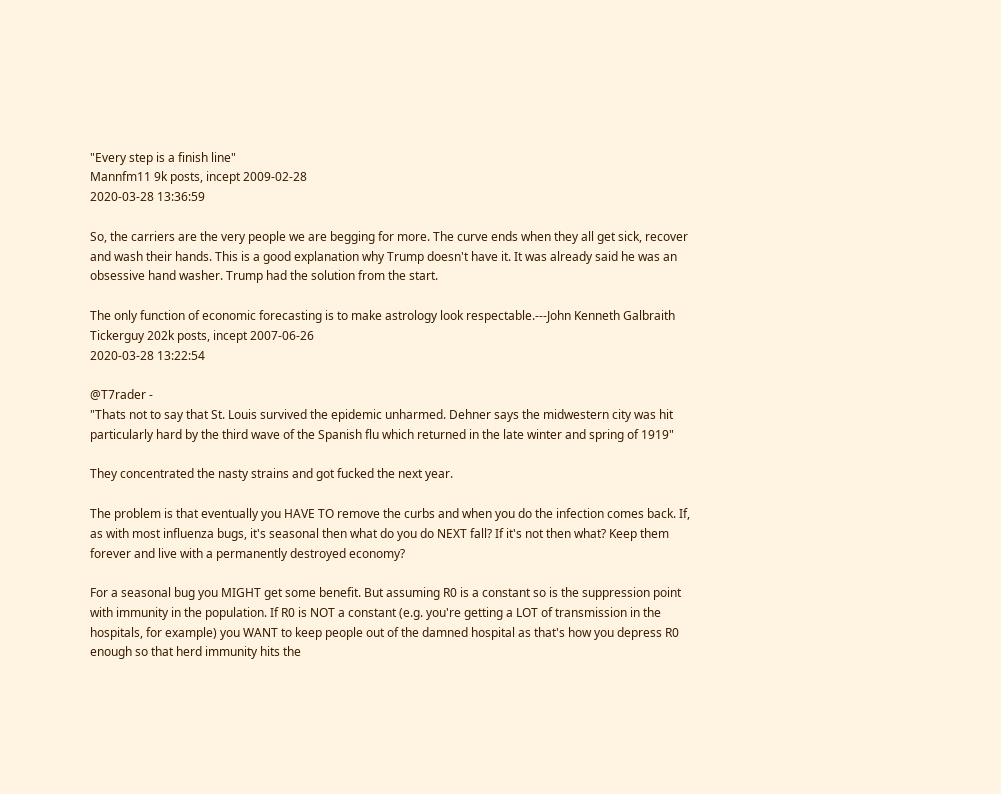"Every step is a finish line"
Mannfm11 9k posts, incept 2009-02-28
2020-03-28 13:36:59

So, the carriers are the very people we are begging for more. The curve ends when they all get sick, recover and wash their hands. This is a good explanation why Trump doesn't have it. It was already said he was an obsessive hand washer. Trump had the solution from the start.

The only function of economic forecasting is to make astrology look respectable.---John Kenneth Galbraith
Tickerguy 202k posts, incept 2007-06-26
2020-03-28 13:22:54

@T7rader -
"Thats not to say that St. Louis survived the epidemic unharmed. Dehner says the midwestern city was hit particularly hard by the third wave of the Spanish flu which returned in the late winter and spring of 1919"

They concentrated the nasty strains and got fucked the next year.

The problem is that eventually you HAVE TO remove the curbs and when you do the infection comes back. If, as with most influenza bugs, it's seasonal then what do you do NEXT fall? If it's not then what? Keep them forever and live with a permanently destroyed economy?

For a seasonal bug you MIGHT get some benefit. But assuming R0 is a constant so is the suppression point with immunity in the population. If R0 is NOT a constant (e.g. you're getting a LOT of transmission in the hospitals, for example) you WANT to keep people out of the damned hospital as that's how you depress R0 enough so that herd immunity hits the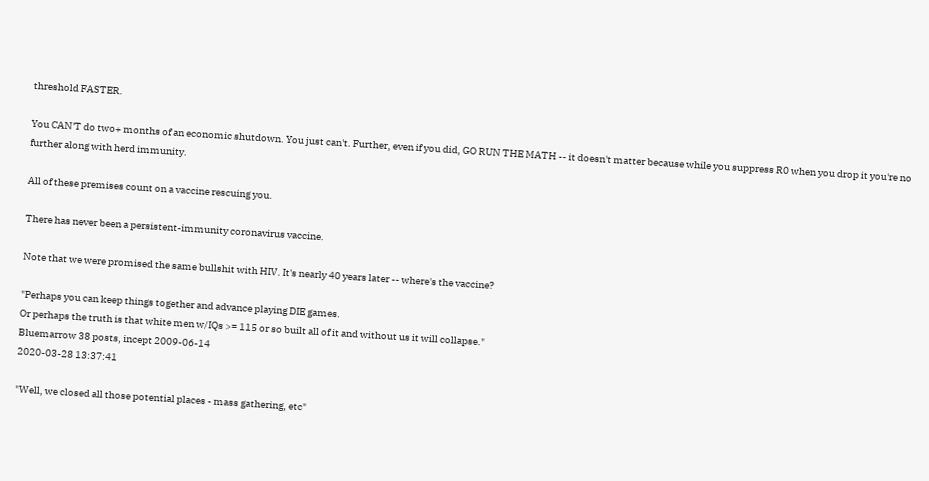threshold FASTER.

You CAN'T do two+ months of an economic shutdown. You just can't. Further, even if you did, GO RUN THE MATH -- it doesn't matter because while you suppress R0 when you drop it you're no further along with herd immunity.

All of these premises count on a vaccine rescuing you.

There has never been a persistent-immunity coronavirus vaccine.

Note that we were promised the same bullshit with HIV. It's nearly 40 years later -- where's the vaccine?

"Perhaps you can keep things together and advance playing DIE games.
Or perhaps the truth is that white men w/IQs >= 115 or so built all of it and without us it will collapse."
Bluemarrow 38 posts, incept 2009-06-14
2020-03-28 13:37:41

"Well, we closed all those potential places - mass gathering, etc"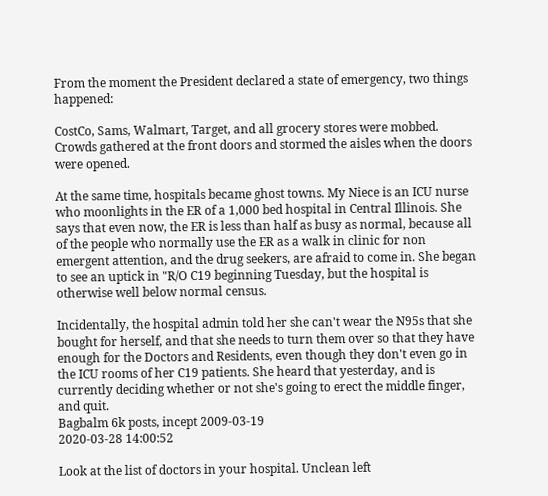From the moment the President declared a state of emergency, two things happened:

CostCo, Sams, Walmart, Target, and all grocery stores were mobbed. Crowds gathered at the front doors and stormed the aisles when the doors were opened.

At the same time, hospitals became ghost towns. My Niece is an ICU nurse who moonlights in the ER of a 1,000 bed hospital in Central Illinois. She says that even now, the ER is less than half as busy as normal, because all of the people who normally use the ER as a walk in clinic for non emergent attention, and the drug seekers, are afraid to come in. She began to see an uptick in "R/O C19 beginning Tuesday, but the hospital is otherwise well below normal census.

Incidentally, the hospital admin told her she can't wear the N95s that she bought for herself, and that she needs to turn them over so that they have enough for the Doctors and Residents, even though they don't even go in the ICU rooms of her C19 patients. She heard that yesterday, and is currently deciding whether or not she's going to erect the middle finger, and quit.
Bagbalm 6k posts, incept 2009-03-19
2020-03-28 14:00:52

Look at the list of doctors in your hospital. Unclean left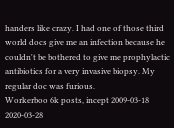handers like crazy. I had one of those third world docs give me an infection because he couldn't be bothered to give me prophylactic antibiotics for a very invasive biopsy. My regular doc was furious.
Workerboo 6k posts, incept 2009-03-18
2020-03-28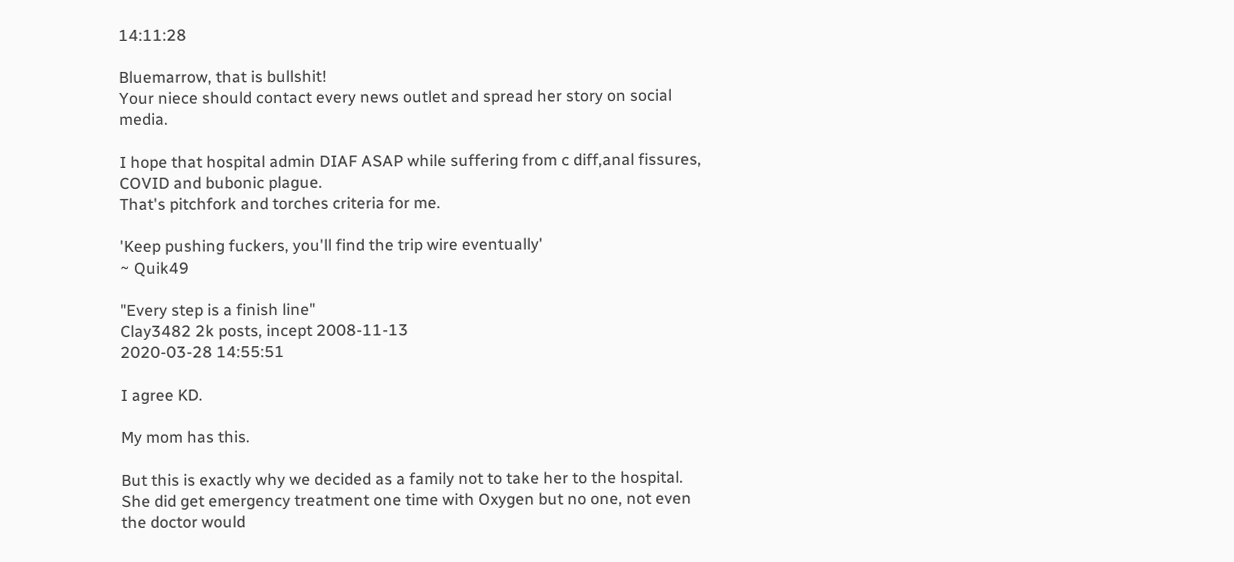14:11:28

Bluemarrow, that is bullshit!
Your niece should contact every news outlet and spread her story on social media.

I hope that hospital admin DIAF ASAP while suffering from c diff,anal fissures, COVID and bubonic plague.
That's pitchfork and torches criteria for me.

'Keep pushing fuckers, you'll find the trip wire eventually'
~ Quik49

"Every step is a finish line"
Clay3482 2k posts, incept 2008-11-13
2020-03-28 14:55:51

I agree KD.

My mom has this.

But this is exactly why we decided as a family not to take her to the hospital. She did get emergency treatment one time with Oxygen but no one, not even the doctor would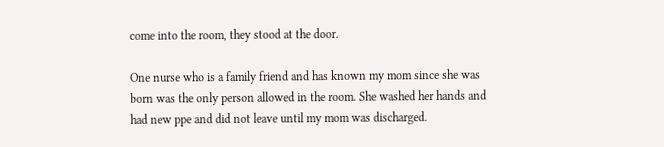come into the room, they stood at the door.

One nurse who is a family friend and has known my mom since she was born was the only person allowed in the room. She washed her hands and had new ppe and did not leave until my mom was discharged.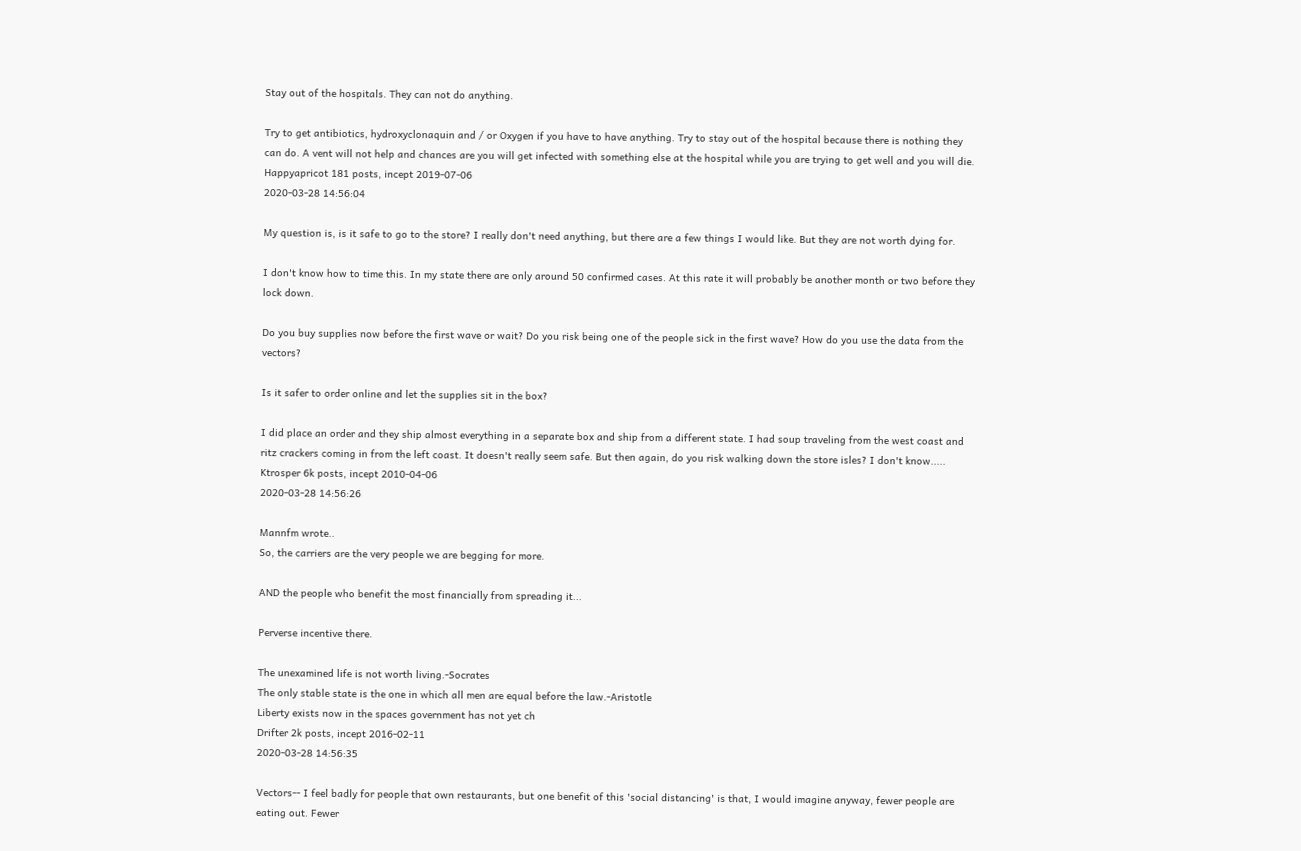Stay out of the hospitals. They can not do anything.

Try to get antibiotics, hydroxyclonaquin and / or Oxygen if you have to have anything. Try to stay out of the hospital because there is nothing they can do. A vent will not help and chances are you will get infected with something else at the hospital while you are trying to get well and you will die.
Happyapricot 181 posts, incept 2019-07-06
2020-03-28 14:56:04

My question is, is it safe to go to the store? I really don't need anything, but there are a few things I would like. But they are not worth dying for.

I don't know how to time this. In my state there are only around 50 confirmed cases. At this rate it will probably be another month or two before they lock down.

Do you buy supplies now before the first wave or wait? Do you risk being one of the people sick in the first wave? How do you use the data from the vectors?

Is it safer to order online and let the supplies sit in the box?

I did place an order and they ship almost everything in a separate box and ship from a different state. I had soup traveling from the west coast and ritz crackers coming in from the left coast. It doesn't really seem safe. But then again, do you risk walking down the store isles? I don't know.....
Ktrosper 6k posts, incept 2010-04-06
2020-03-28 14:56:26

Mannfm wrote..
So, the carriers are the very people we are begging for more.

AND the people who benefit the most financially from spreading it...

Perverse incentive there.

The unexamined life is not worth living.-Socrates
The only stable state is the one in which all men are equal before the law.-Aristotle
Liberty exists now in the spaces government has not yet ch
Drifter 2k posts, incept 2016-02-11
2020-03-28 14:56:35

Vectors-- I feel badly for people that own restaurants, but one benefit of this 'social distancing' is that, I would imagine anyway, fewer people are eating out. Fewer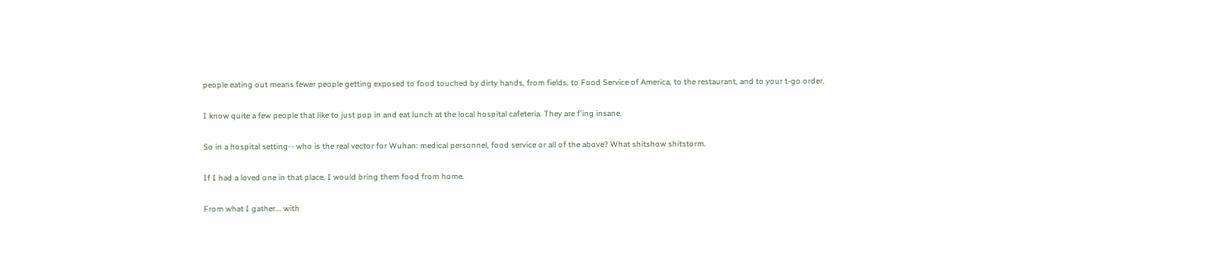people eating out means fewer people getting exposed to food touched by dirty hands, from fields, to Food Service of America, to the restaurant, and to your t-go order.

I know quite a few people that like to just pop in and eat lunch at the local hospital cafeteria. They are f'ing insane.

So in a hospital setting-- who is the real vector for Wuhan: medical personnel, food service or all of the above? What shitshow shitstorm.

If I had a loved one in that place, I would bring them food from home.

From what I gather... with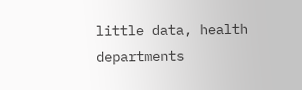little data, health departments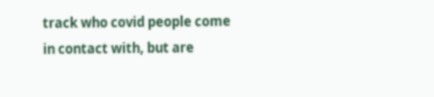track who covid people come in contact with, but are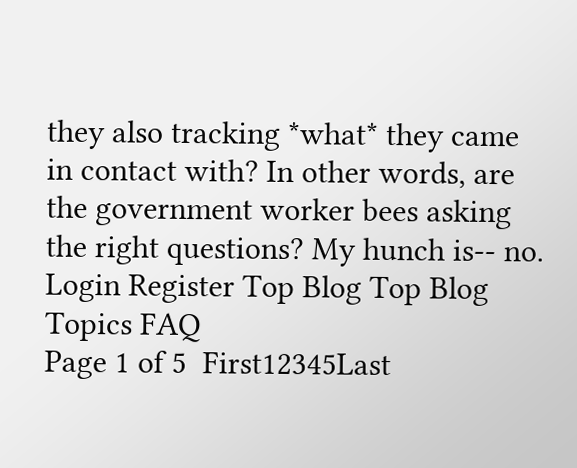they also tracking *what* they came in contact with? In other words, are the government worker bees asking the right questions? My hunch is-- no.
Login Register Top Blog Top Blog Topics FAQ
Page 1 of 5  First12345Last